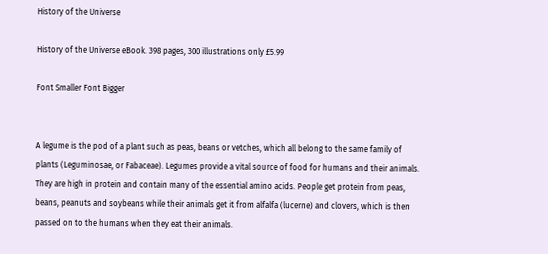History of the Universe

History of the Universe eBook. 398 pages, 300 illustrations only £5.99

Font Smaller Font Bigger


A legume is the pod of a plant such as peas, beans or vetches, which all belong to the same family of plants (Leguminosae, or Fabaceae). Legumes provide a vital source of food for humans and their animals. They are high in protein and contain many of the essential amino acids. People get protein from peas, beans, peanuts and soybeans while their animals get it from alfalfa (lucerne) and clovers, which is then passed on to the humans when they eat their animals.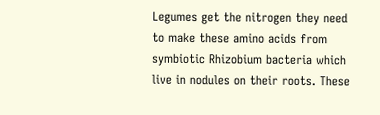Legumes get the nitrogen they need to make these amino acids from symbiotic Rhizobium bacteria which live in nodules on their roots. These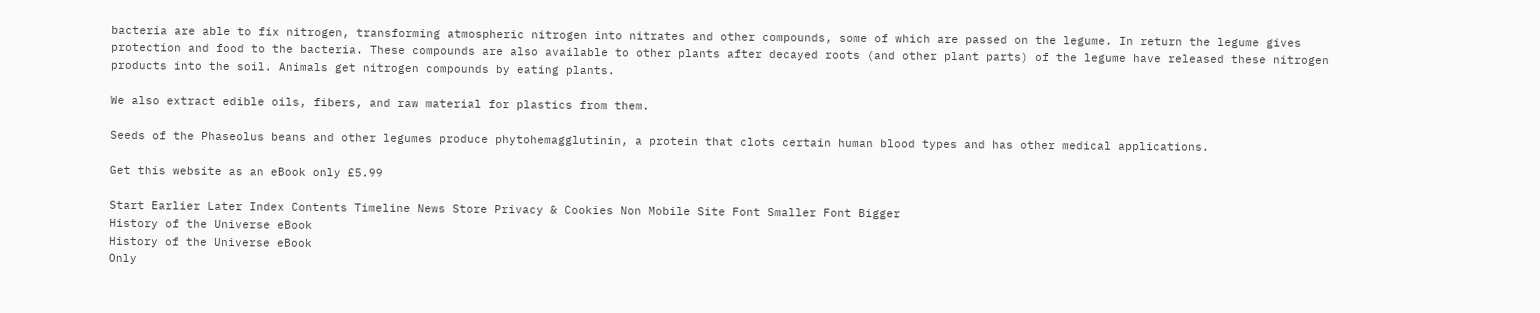bacteria are able to fix nitrogen, transforming atmospheric nitrogen into nitrates and other compounds, some of which are passed on the legume. In return the legume gives protection and food to the bacteria. These compounds are also available to other plants after decayed roots (and other plant parts) of the legume have released these nitrogen products into the soil. Animals get nitrogen compounds by eating plants.

We also extract edible oils, fibers, and raw material for plastics from them.

Seeds of the Phaseolus beans and other legumes produce phytohemagglutinin, a protein that clots certain human blood types and has other medical applications.

Get this website as an eBook only £5.99

Start Earlier Later Index Contents Timeline News Store Privacy & Cookies Non Mobile Site Font Smaller Font Bigger
History of the Universe eBook
History of the Universe eBook
Only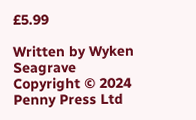£5.99

Written by Wyken Seagrave
Copyright © 2024 Penny Press Ltd